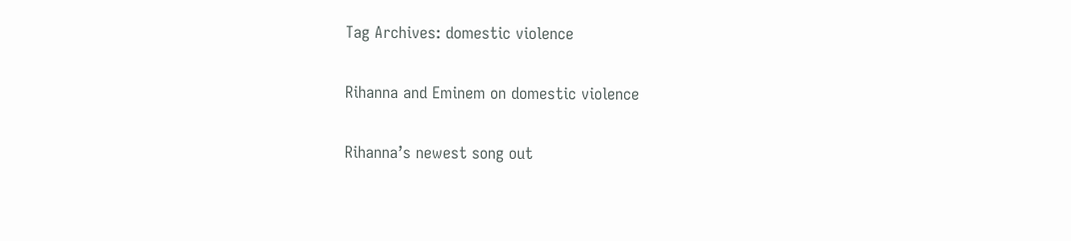Tag Archives: domestic violence

Rihanna and Eminem on domestic violence

Rihanna’s newest song out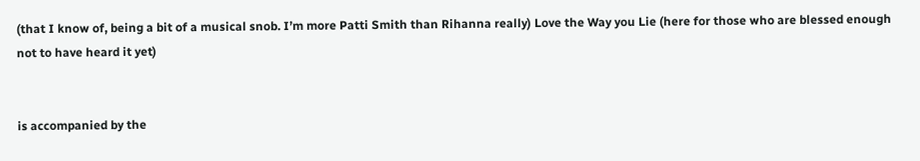(that I know of, being a bit of a musical snob. I’m more Patti Smith than Rihanna really) Love the Way you Lie (here for those who are blessed enough not to have heard it yet)


is accompanied by the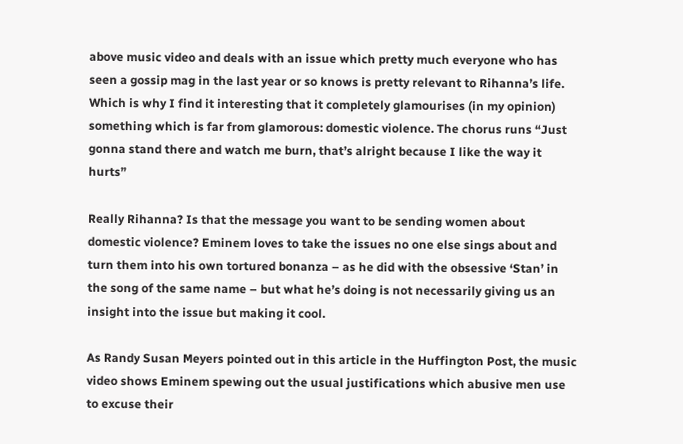above music video and deals with an issue which pretty much everyone who has seen a gossip mag in the last year or so knows is pretty relevant to Rihanna’s life. Which is why I find it interesting that it completely glamourises (in my opinion) something which is far from glamorous: domestic violence. The chorus runs “Just gonna stand there and watch me burn, that’s alright because I like the way it hurts”

Really Rihanna? Is that the message you want to be sending women about domestic violence? Eminem loves to take the issues no one else sings about and turn them into his own tortured bonanza – as he did with the obsessive ‘Stan’ in the song of the same name – but what he’s doing is not necessarily giving us an insight into the issue but making it cool.

As Randy Susan Meyers pointed out in this article in the Huffington Post, the music video shows Eminem spewing out the usual justifications which abusive men use to excuse their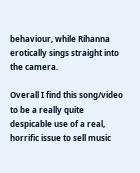behaviour, while Rihanna erotically sings straight into the camera.

Overall I find this song/video to be a really quite despicable use of a real, horrific issue to sell music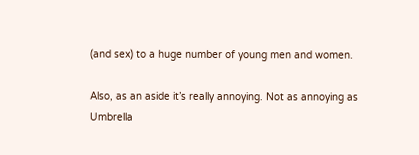(and sex) to a huge number of young men and women.

Also, as an aside it’s really annoying. Not as annoying as Umbrella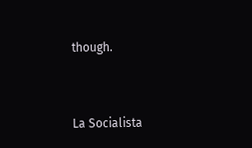though.


La Socialista